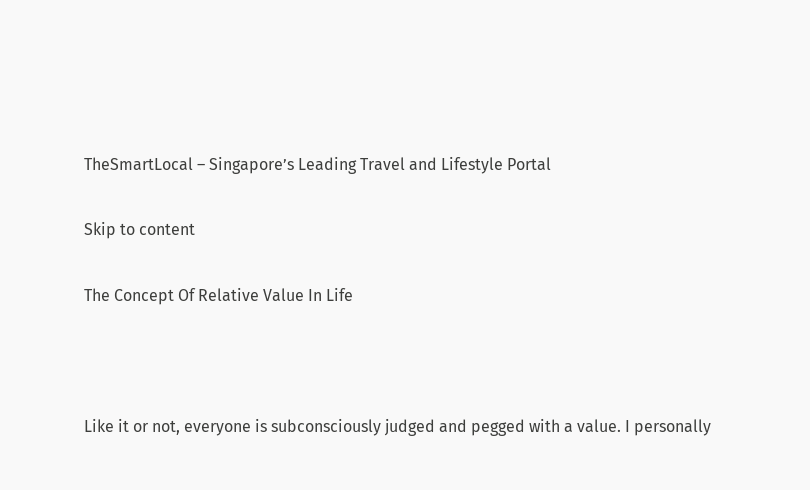TheSmartLocal – Singapore’s Leading Travel and Lifestyle Portal

Skip to content

The Concept Of Relative Value In Life



Like it or not, everyone is subconsciously judged and pegged with a value. I personally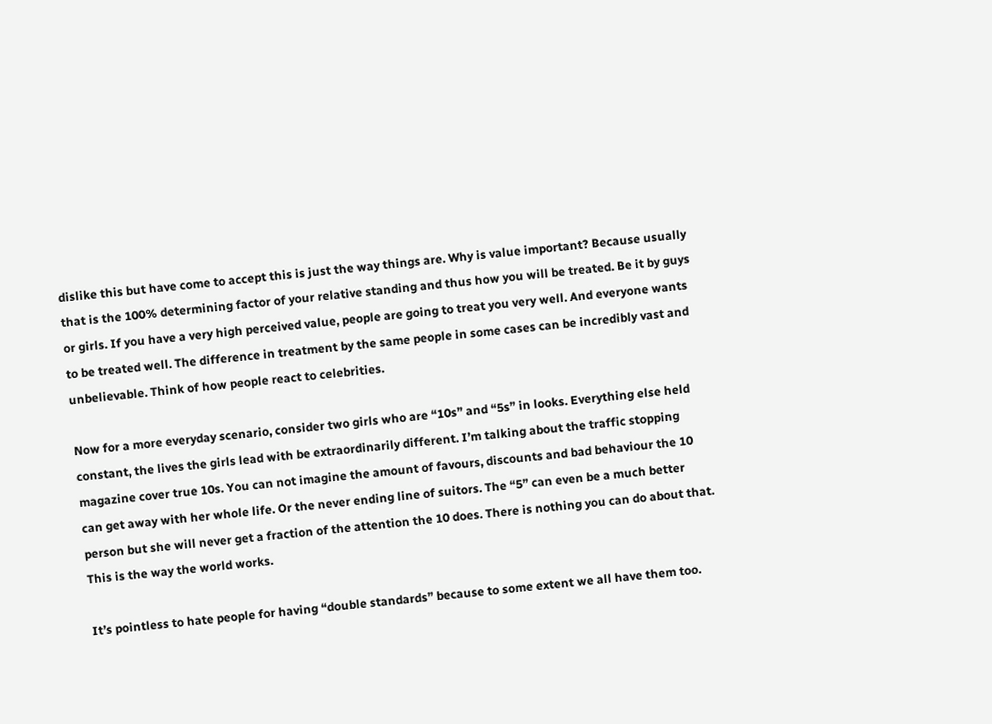dislike this but have come to accept this is just the way things are. Why is value important? Because usually that is the 100% determining factor of your relative standing and thus how you will be treated. Be it by guys or girls. If you have a very high perceived value, people are going to treat you very well. And everyone wants to be treated well. The difference in treatment by the same people in some cases can be incredibly vast and unbelievable. Think of how people react to celebrities.

Now for a more everyday scenario, consider two girls who are “10s” and “5s” in looks. Everything else held constant, the lives the girls lead with be extraordinarily different. I’m talking about the traffic stopping magazine cover true 10s. You can not imagine the amount of favours, discounts and bad behaviour the 10 can get away with her whole life. Or the never ending line of suitors. The “5” can even be a much better person but she will never get a fraction of the attention the 10 does. There is nothing you can do about that. This is the way the world works.

It’s pointless to hate people for having “double standards” because to some extent we all have them too.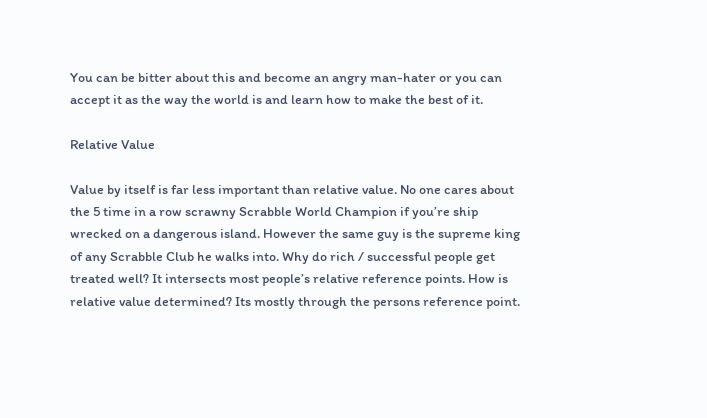You can be bitter about this and become an angry man-hater or you can accept it as the way the world is and learn how to make the best of it.

Relative Value

Value by itself is far less important than relative value. No one cares about the 5 time in a row scrawny Scrabble World Champion if you’re ship wrecked on a dangerous island. However the same guy is the supreme king of any Scrabble Club he walks into. Why do rich / successful people get treated well? It intersects most people’s relative reference points. How is relative value determined? Its mostly through the persons reference point.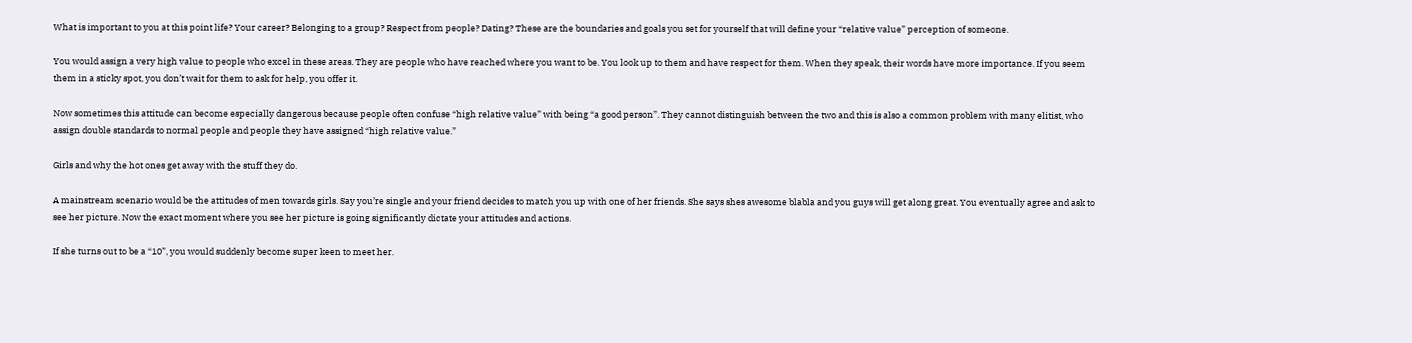What is important to you at this point life? Your career? Belonging to a group? Respect from people? Dating? These are the boundaries and goals you set for yourself that will define your “relative value” perception of someone.

You would assign a very high value to people who excel in these areas. They are people who have reached where you want to be. You look up to them and have respect for them. When they speak, their words have more importance. If you seem them in a sticky spot, you don’t wait for them to ask for help, you offer it.

Now sometimes this attitude can become especially dangerous because people often confuse “high relative value” with being “a good person”. They cannot distinguish between the two and this is also a common problem with many elitist, who assign double standards to normal people and people they have assigned “high relative value.”

Girls and why the hot ones get away with the stuff they do.

A mainstream scenario would be the attitudes of men towards girls. Say you’re single and your friend decides to match you up with one of her friends. She says shes awesome blabla and you guys will get along great. You eventually agree and ask to see her picture. Now the exact moment where you see her picture is going significantly dictate your attitudes and actions.

If she turns out to be a “10”, you would suddenly become super keen to meet her.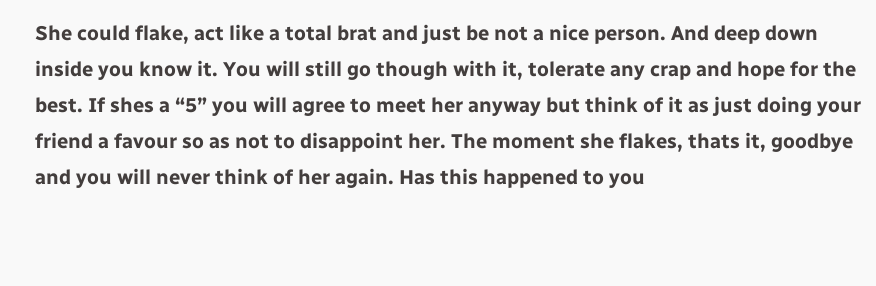She could flake, act like a total brat and just be not a nice person. And deep down inside you know it. You will still go though with it, tolerate any crap and hope for the best. If shes a “5” you will agree to meet her anyway but think of it as just doing your friend a favour so as not to disappoint her. The moment she flakes, thats it, goodbye and you will never think of her again. Has this happened to you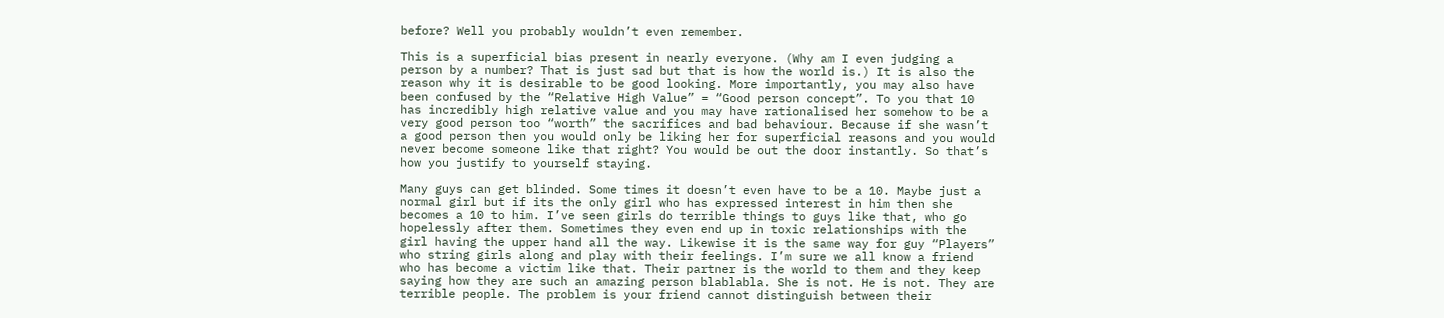before? Well you probably wouldn’t even remember.

This is a superficial bias present in nearly everyone. (Why am I even judging a person by a number? That is just sad but that is how the world is.) It is also the reason why it is desirable to be good looking. More importantly, you may also have been confused by the “Relative High Value” = “Good person concept”. To you that 10 has incredibly high relative value and you may have rationalised her somehow to be a very good person too “worth” the sacrifices and bad behaviour. Because if she wasn’t a good person then you would only be liking her for superficial reasons and you would never become someone like that right? You would be out the door instantly. So that’s how you justify to yourself staying.

Many guys can get blinded. Some times it doesn’t even have to be a 10. Maybe just a normal girl but if its the only girl who has expressed interest in him then she becomes a 10 to him. I’ve seen girls do terrible things to guys like that, who go hopelessly after them. Sometimes they even end up in toxic relationships with the girl having the upper hand all the way. Likewise it is the same way for guy “Players” who string girls along and play with their feelings. I’m sure we all know a friend who has become a victim like that. Their partner is the world to them and they keep saying how they are such an amazing person blablabla. She is not. He is not. They are terrible people. The problem is your friend cannot distinguish between their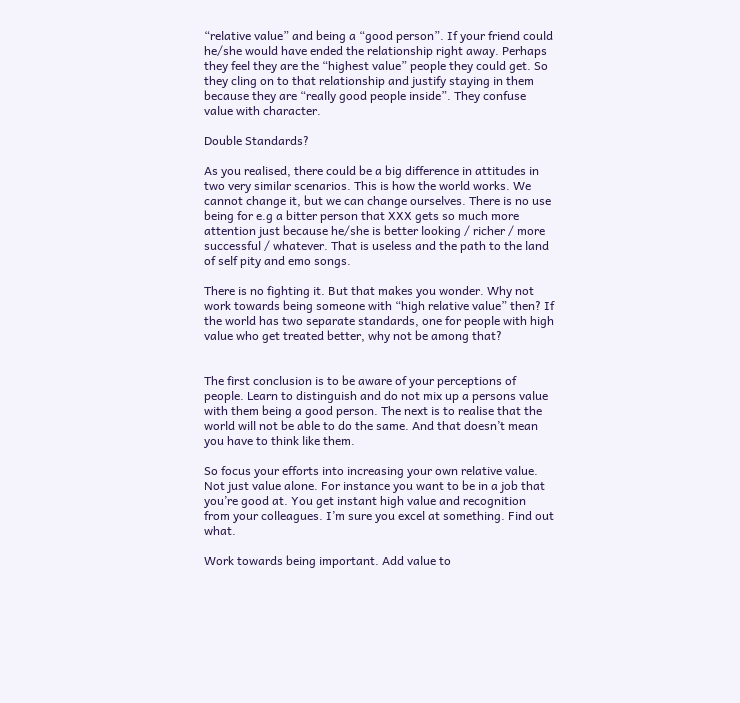“relative value” and being a “good person”. If your friend could he/she would have ended the relationship right away. Perhaps they feel they are the “highest value” people they could get. So they cling on to that relationship and justify staying in them because they are “really good people inside”. They confuse value with character.

Double Standards?

As you realised, there could be a big difference in attitudes in two very similar scenarios. This is how the world works. We cannot change it, but we can change ourselves. There is no use being for e.g a bitter person that XXX gets so much more attention just because he/she is better looking / richer / more successful / whatever. That is useless and the path to the land of self pity and emo songs.

There is no fighting it. But that makes you wonder. Why not work towards being someone with “high relative value” then? If the world has two separate standards, one for people with high value who get treated better, why not be among that?


The first conclusion is to be aware of your perceptions of people. Learn to distinguish and do not mix up a persons value with them being a good person. The next is to realise that the world will not be able to do the same. And that doesn’t mean you have to think like them.

So focus your efforts into increasing your own relative value. Not just value alone. For instance you want to be in a job that you’re good at. You get instant high value and recognition from your colleagues. I’m sure you excel at something. Find out what.

Work towards being important. Add value to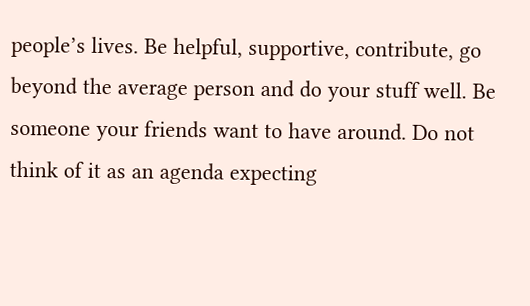people’s lives. Be helpful, supportive, contribute, go beyond the average person and do your stuff well. Be someone your friends want to have around. Do not think of it as an agenda expecting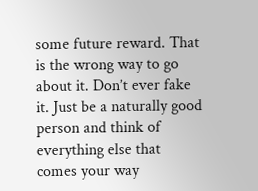some future reward. That is the wrong way to go about it. Don’t ever fake it. Just be a naturally good person and think of everything else that comes your way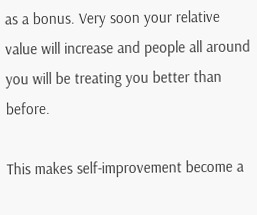as a bonus. Very soon your relative value will increase and people all around you will be treating you better than before.

This makes self-improvement become a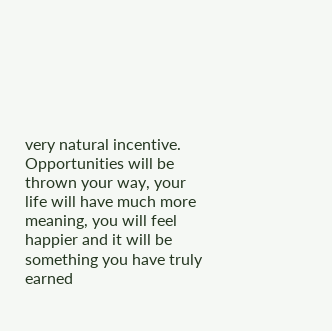very natural incentive. Opportunities will be thrown your way, your life will have much more meaning, you will feel happier and it will be something you have truly earned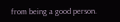from being a good person.